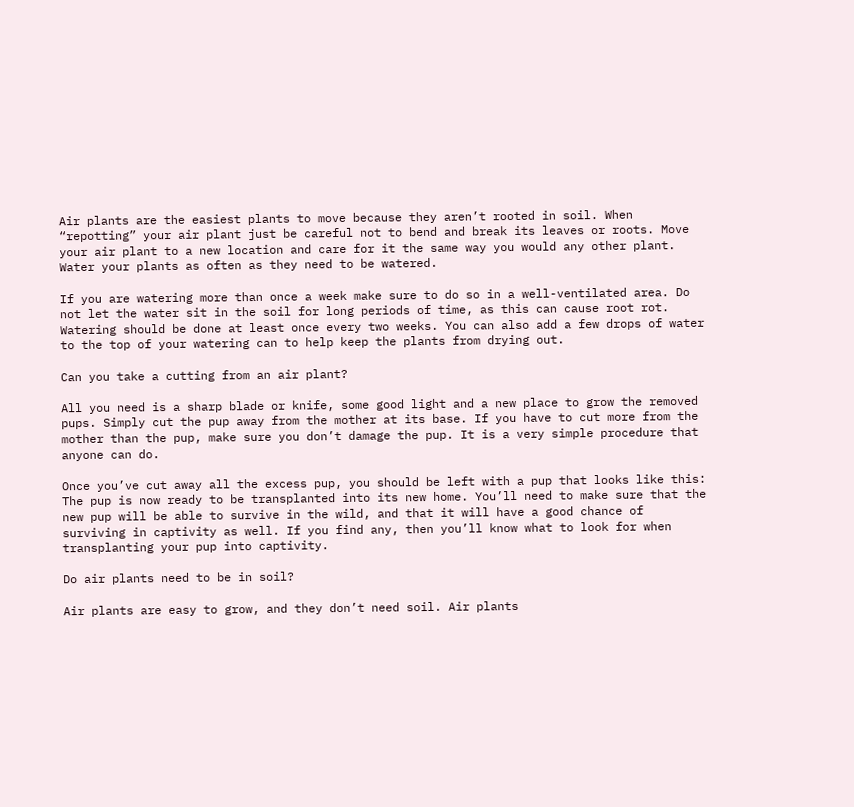Air plants are the easiest plants to move because they aren’t rooted in soil. When “repotting” your air plant just be careful not to bend and break its leaves or roots. Move your air plant to a new location and care for it the same way you would any other plant. Water your plants as often as they need to be watered.

If you are watering more than once a week make sure to do so in a well-ventilated area. Do not let the water sit in the soil for long periods of time, as this can cause root rot. Watering should be done at least once every two weeks. You can also add a few drops of water to the top of your watering can to help keep the plants from drying out.

Can you take a cutting from an air plant?

All you need is a sharp blade or knife, some good light and a new place to grow the removed pups. Simply cut the pup away from the mother at its base. If you have to cut more from the mother than the pup, make sure you don’t damage the pup. It is a very simple procedure that anyone can do.

Once you’ve cut away all the excess pup, you should be left with a pup that looks like this: The pup is now ready to be transplanted into its new home. You’ll need to make sure that the new pup will be able to survive in the wild, and that it will have a good chance of surviving in captivity as well. If you find any, then you’ll know what to look for when transplanting your pup into captivity.

Do air plants need to be in soil?

Air plants are easy to grow, and they don’t need soil. Air plants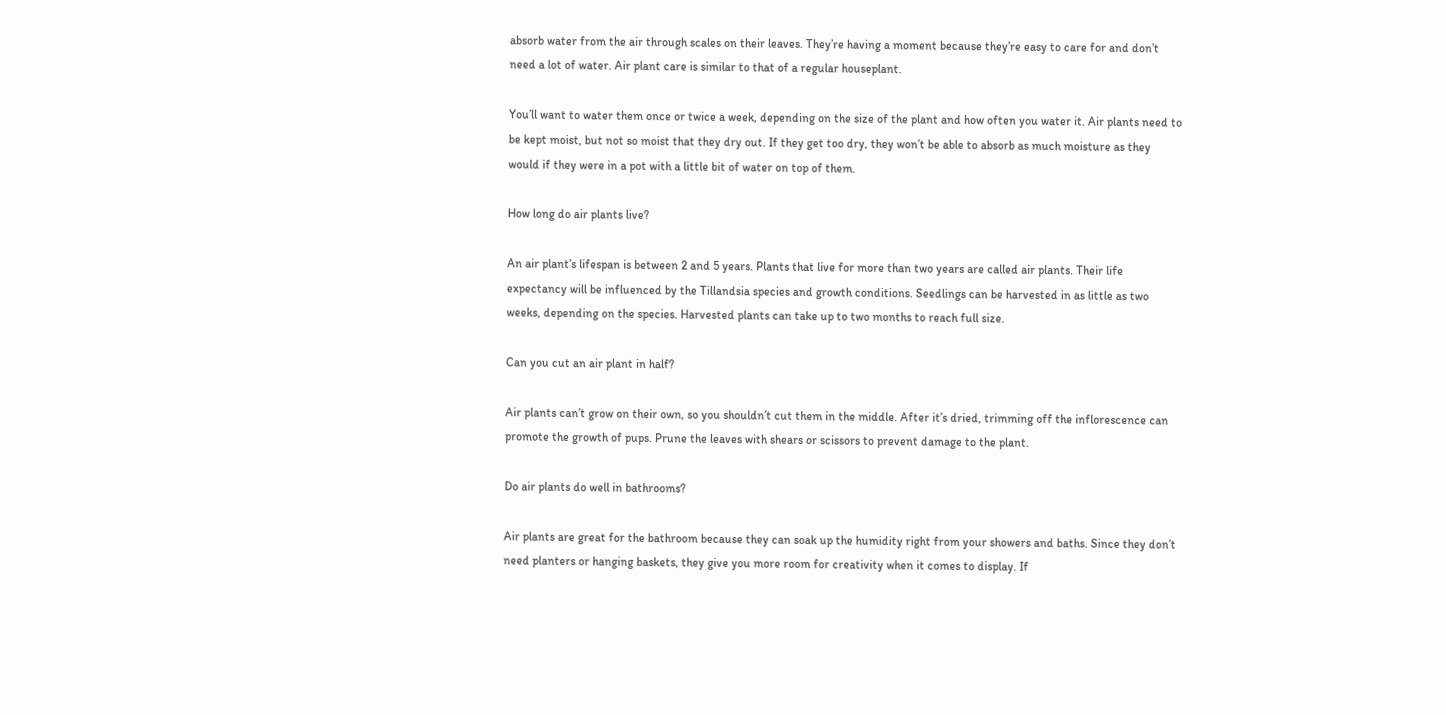absorb water from the air through scales on their leaves. They’re having a moment because they’re easy to care for and don’t need a lot of water. Air plant care is similar to that of a regular houseplant.

You’ll want to water them once or twice a week, depending on the size of the plant and how often you water it. Air plants need to be kept moist, but not so moist that they dry out. If they get too dry, they won’t be able to absorb as much moisture as they would if they were in a pot with a little bit of water on top of them.

How long do air plants live?

An air plant’s lifespan is between 2 and 5 years. Plants that live for more than two years are called air plants. Their life expectancy will be influenced by the Tillandsia species and growth conditions. Seedlings can be harvested in as little as two weeks, depending on the species. Harvested plants can take up to two months to reach full size.

Can you cut an air plant in half?

Air plants can’t grow on their own, so you shouldn’t cut them in the middle. After it’s dried, trimming off the inflorescence can promote the growth of pups. Prune the leaves with shears or scissors to prevent damage to the plant.

Do air plants do well in bathrooms?

Air plants are great for the bathroom because they can soak up the humidity right from your showers and baths. Since they don’t need planters or hanging baskets, they give you more room for creativity when it comes to display. If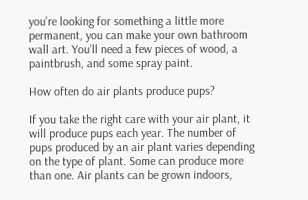you’re looking for something a little more permanent, you can make your own bathroom wall art. You’ll need a few pieces of wood, a paintbrush, and some spray paint.

How often do air plants produce pups?

If you take the right care with your air plant, it will produce pups each year. The number of pups produced by an air plant varies depending on the type of plant. Some can produce more than one. Air plants can be grown indoors,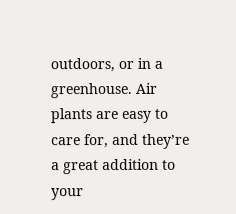outdoors, or in a greenhouse. Air plants are easy to care for, and they’re a great addition to your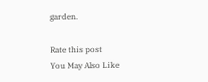garden.

Rate this post
You May Also Like